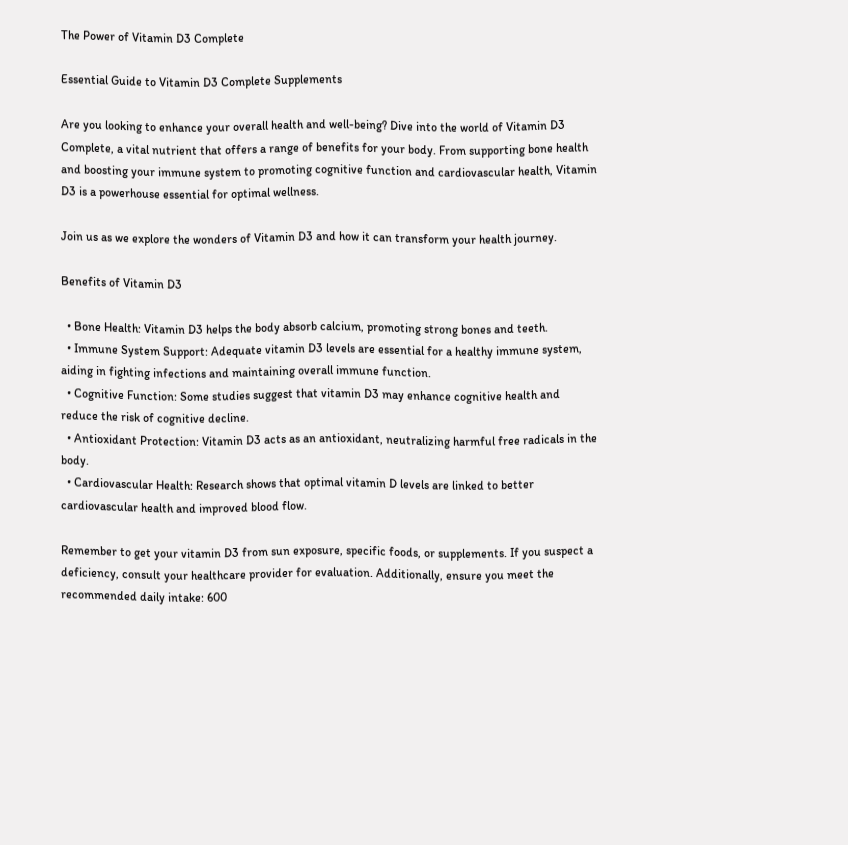The Power of Vitamin D3 Complete

Essential Guide to Vitamin D3 Complete Supplements

Are you looking to enhance your overall health and well-being? Dive into the world of Vitamin D3 Complete, a vital nutrient that offers a range of benefits for your body. From supporting bone health and boosting your immune system to promoting cognitive function and cardiovascular health, Vitamin D3 is a powerhouse essential for optimal wellness.

Join us as we explore the wonders of Vitamin D3 and how it can transform your health journey.

Benefits of Vitamin D3

  • Bone Health: Vitamin D3 helps the body absorb calcium, promoting strong bones and teeth.
  • Immune System Support: Adequate vitamin D3 levels are essential for a healthy immune system, aiding in fighting infections and maintaining overall immune function.
  • Cognitive Function: Some studies suggest that vitamin D3 may enhance cognitive health and reduce the risk of cognitive decline.
  • Antioxidant Protection: Vitamin D3 acts as an antioxidant, neutralizing harmful free radicals in the body.
  • Cardiovascular Health: Research shows that optimal vitamin D levels are linked to better cardiovascular health and improved blood flow.

Remember to get your vitamin D3 from sun exposure, specific foods, or supplements. If you suspect a deficiency, consult your healthcare provider for evaluation. Additionally, ensure you meet the recommended daily intake: 600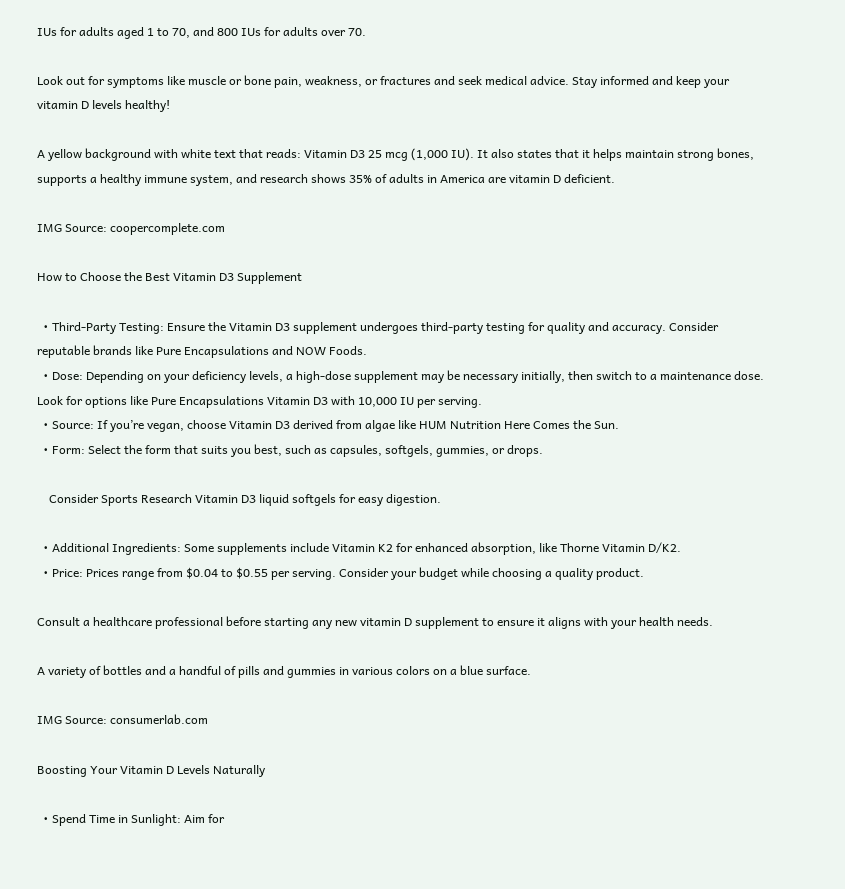IUs for adults aged 1 to 70, and 800 IUs for adults over 70.

Look out for symptoms like muscle or bone pain, weakness, or fractures and seek medical advice. Stay informed and keep your vitamin D levels healthy!

A yellow background with white text that reads: Vitamin D3 25 mcg (1,000 IU). It also states that it helps maintain strong bones, supports a healthy immune system, and research shows 35% of adults in America are vitamin D deficient.

IMG Source: coopercomplete.com

How to Choose the Best Vitamin D3 Supplement

  • Third-Party Testing: Ensure the Vitamin D3 supplement undergoes third-party testing for quality and accuracy. Consider reputable brands like Pure Encapsulations and NOW Foods.
  • Dose: Depending on your deficiency levels, a high-dose supplement may be necessary initially, then switch to a maintenance dose. Look for options like Pure Encapsulations Vitamin D3 with 10,000 IU per serving.
  • Source: If you’re vegan, choose Vitamin D3 derived from algae like HUM Nutrition Here Comes the Sun.
  • Form: Select the form that suits you best, such as capsules, softgels, gummies, or drops.

    Consider Sports Research Vitamin D3 liquid softgels for easy digestion.

  • Additional Ingredients: Some supplements include Vitamin K2 for enhanced absorption, like Thorne Vitamin D/K2.
  • Price: Prices range from $0.04 to $0.55 per serving. Consider your budget while choosing a quality product.

Consult a healthcare professional before starting any new vitamin D supplement to ensure it aligns with your health needs.

A variety of bottles and a handful of pills and gummies in various colors on a blue surface.

IMG Source: consumerlab.com

Boosting Your Vitamin D Levels Naturally

  • Spend Time in Sunlight: Aim for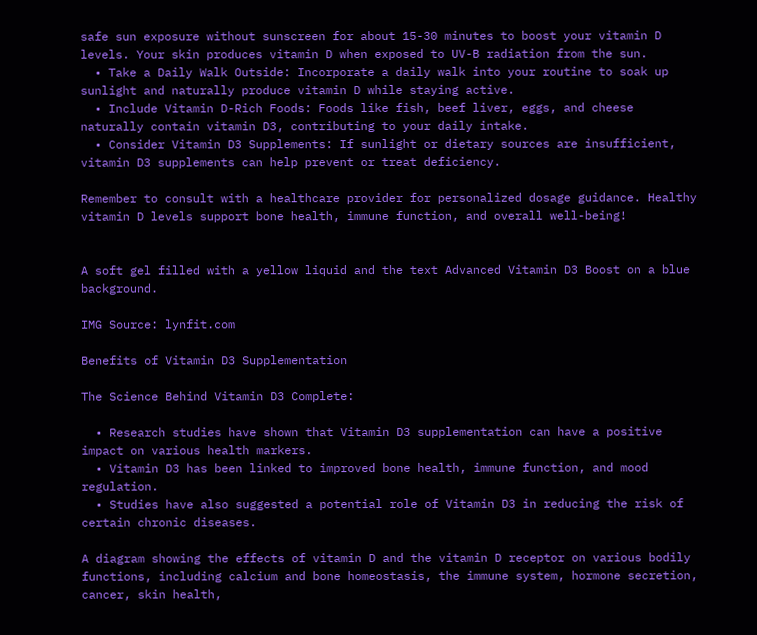safe sun exposure without sunscreen for about 15-30 minutes to boost your vitamin D levels. Your skin produces vitamin D when exposed to UV-B radiation from the sun.
  • Take a Daily Walk Outside: Incorporate a daily walk into your routine to soak up sunlight and naturally produce vitamin D while staying active.
  • Include Vitamin D-Rich Foods: Foods like fish, beef liver, eggs, and cheese naturally contain vitamin D3, contributing to your daily intake.
  • Consider Vitamin D3 Supplements: If sunlight or dietary sources are insufficient, vitamin D3 supplements can help prevent or treat deficiency.

Remember to consult with a healthcare provider for personalized dosage guidance. Healthy vitamin D levels support bone health, immune function, and overall well-being!


A soft gel filled with a yellow liquid and the text Advanced Vitamin D3 Boost on a blue background.

IMG Source: lynfit.com

Benefits of Vitamin D3 Supplementation

The Science Behind Vitamin D3 Complete:

  • Research studies have shown that Vitamin D3 supplementation can have a positive impact on various health markers.
  • Vitamin D3 has been linked to improved bone health, immune function, and mood regulation.
  • Studies have also suggested a potential role of Vitamin D3 in reducing the risk of certain chronic diseases.

A diagram showing the effects of vitamin D and the vitamin D receptor on various bodily functions, including calcium and bone homeostasis, the immune system, hormone secretion, cancer, skin health,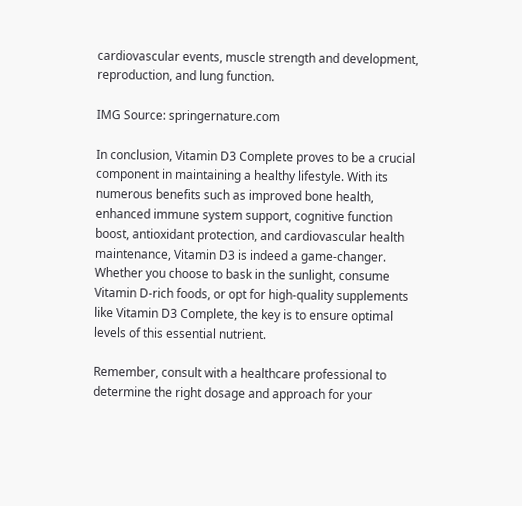cardiovascular events, muscle strength and development, reproduction, and lung function.

IMG Source: springernature.com

In conclusion, Vitamin D3 Complete proves to be a crucial component in maintaining a healthy lifestyle. With its numerous benefits such as improved bone health, enhanced immune system support, cognitive function boost, antioxidant protection, and cardiovascular health maintenance, Vitamin D3 is indeed a game-changer. Whether you choose to bask in the sunlight, consume Vitamin D-rich foods, or opt for high-quality supplements like Vitamin D3 Complete, the key is to ensure optimal levels of this essential nutrient.

Remember, consult with a healthcare professional to determine the right dosage and approach for your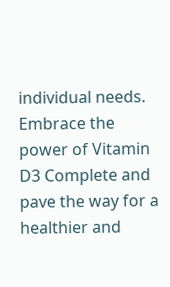individual needs. Embrace the power of Vitamin D3 Complete and pave the way for a healthier and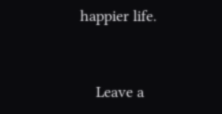happier life.


    Leave a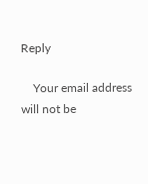Reply

    Your email address will not be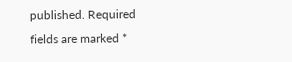published. Required fields are marked *